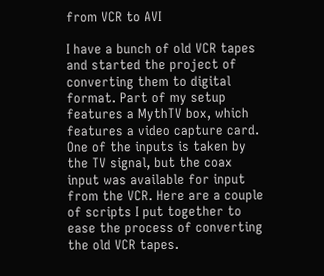from VCR to AVI

I have a bunch of old VCR tapes and started the project of converting them to digital format. Part of my setup features a MythTV box, which features a video capture card. One of the inputs is taken by the TV signal, but the coax input was available for input from the VCR. Here are a couple of scripts I put together to ease the process of converting the old VCR tapes.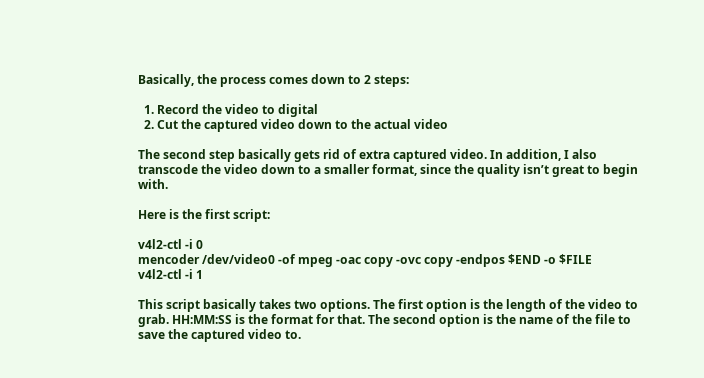Basically, the process comes down to 2 steps:

  1. Record the video to digital
  2. Cut the captured video down to the actual video

The second step basically gets rid of extra captured video. In addition, I also transcode the video down to a smaller format, since the quality isn’t great to begin with.

Here is the first script:

v4l2-ctl -i 0
mencoder /dev/video0 -of mpeg -oac copy -ovc copy -endpos $END -o $FILE
v4l2-ctl -i 1

This script basically takes two options. The first option is the length of the video to grab. HH:MM:SS is the format for that. The second option is the name of the file to save the captured video to.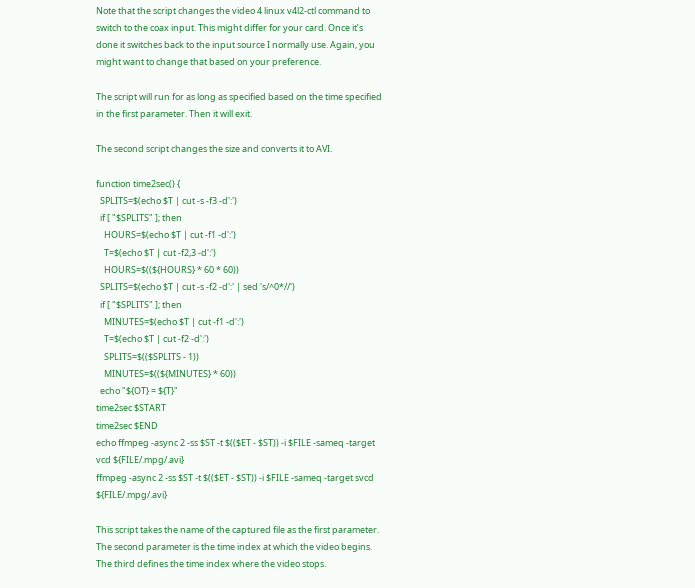Note that the script changes the video 4 linux v4l2-ctl command to switch to the coax input. This might differ for your card. Once it’s done it switches back to the input source I normally use. Again, you might want to change that based on your preference.

The script will run for as long as specified based on the time specified in the first parameter. Then it will exit.

The second script changes the size and converts it to AVI.

function time2sec() {
  SPLITS=$(echo $T | cut -s -f3 -d':')
  if [ "$SPLITS" ]; then
    HOURS=$(echo $T | cut -f1 -d':')
    T=$(echo $T | cut -f2,3 -d':')
    HOURS=$((${HOURS} * 60 * 60))
  SPLITS=$(echo $T | cut -s -f2 -d':' | sed 's/^0*//')
  if [ "$SPLITS" ]; then
    MINUTES=$(echo $T | cut -f1 -d':')
    T=$(echo $T | cut -f2 -d':')
    SPLITS=$(($SPLITS - 1))
    MINUTES=$((${MINUTES} * 60))
  echo "${OT} = ${T}"
time2sec $START
time2sec $END
echo ffmpeg -async 2 -ss $ST -t $(($ET - $ST)) -i $FILE -sameq -target vcd ${FILE/.mpg/.avi}
ffmpeg -async 2 -ss $ST -t $(($ET - $ST)) -i $FILE -sameq -target svcd ${FILE/.mpg/.avi}

This script takes the name of the captured file as the first parameter. The second parameter is the time index at which the video begins. The third defines the time index where the video stops.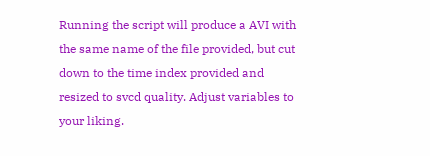Running the script will produce a AVI with the same name of the file provided, but cut down to the time index provided and resized to svcd quality. Adjust variables to your liking.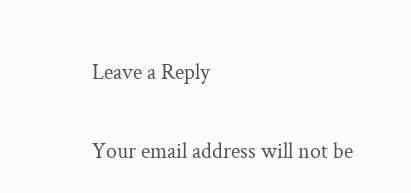Leave a Reply

Your email address will not be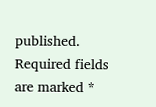published. Required fields are marked *